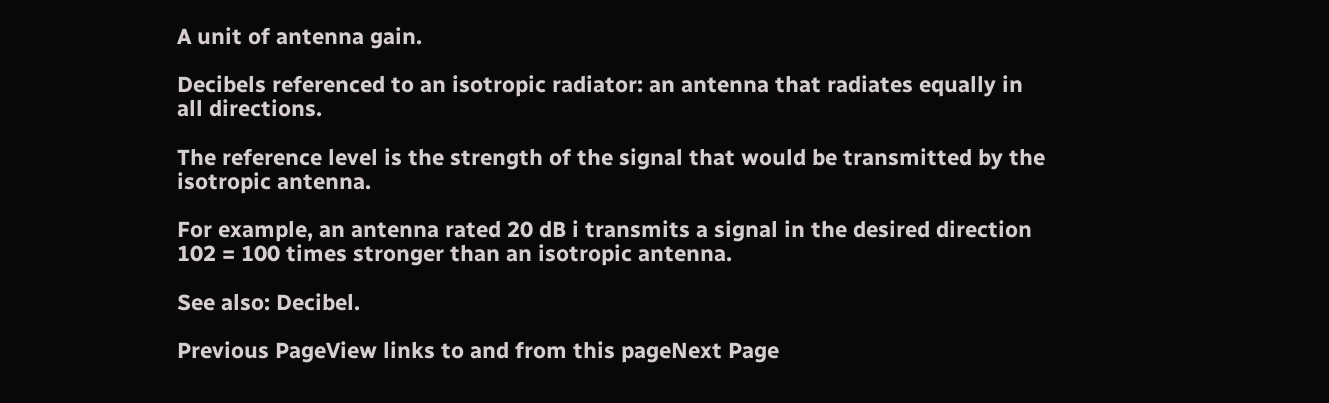A unit of antenna gain.

Decibels referenced to an isotropic radiator: an antenna that radiates equally in all directions.

The reference level is the strength of the signal that would be transmitted by the isotropic antenna.

For example, an antenna rated 20 dB i transmits a signal in the desired direction 102 = 100 times stronger than an isotropic antenna.

See also: Decibel.

Previous PageView links to and from this pageNext Page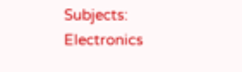Subjects: Electronics